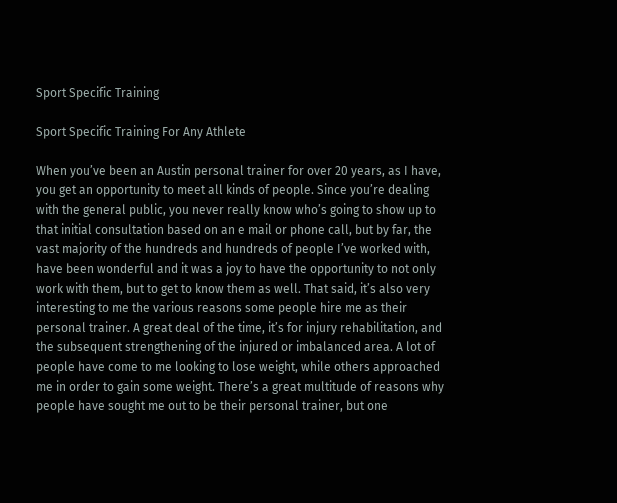Sport Specific Training

Sport Specific Training For Any Athlete

When you’ve been an Austin personal trainer for over 20 years, as I have, you get an opportunity to meet all kinds of people. Since you’re dealing with the general public, you never really know who’s going to show up to that initial consultation based on an e mail or phone call, but by far, the vast majority of the hundreds and hundreds of people I’ve worked with, have been wonderful and it was a joy to have the opportunity to not only work with them, but to get to know them as well. That said, it’s also very interesting to me the various reasons some people hire me as their personal trainer. A great deal of the time, it’s for injury rehabilitation, and the subsequent strengthening of the injured or imbalanced area. A lot of people have come to me looking to lose weight, while others approached me in order to gain some weight. There’s a great multitude of reasons why people have sought me out to be their personal trainer, but one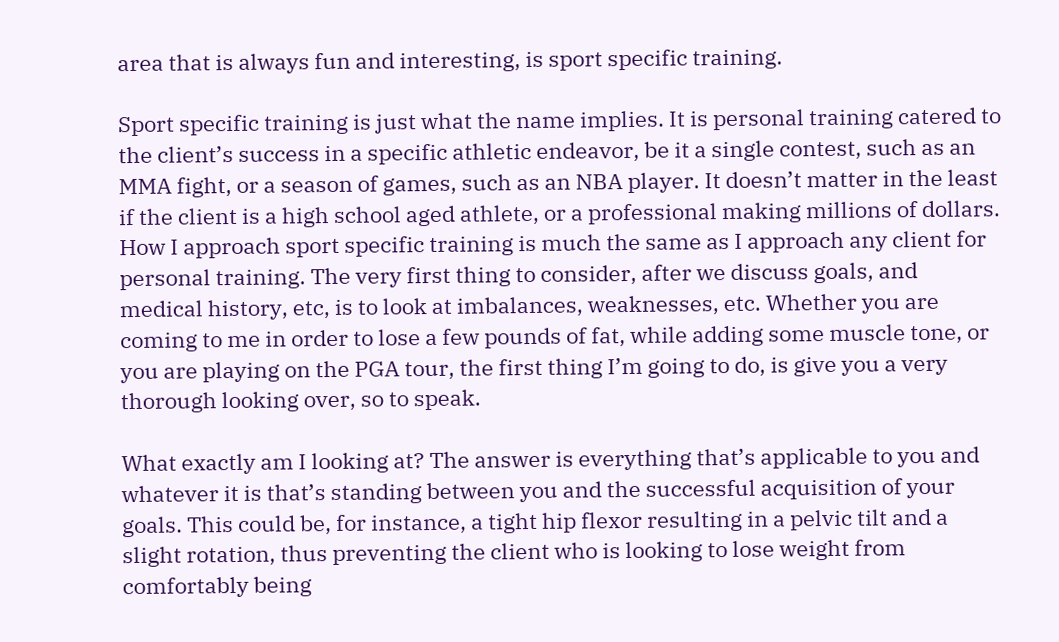area that is always fun and interesting, is sport specific training.

Sport specific training is just what the name implies. It is personal training catered to the client’s success in a specific athletic endeavor, be it a single contest, such as an MMA fight, or a season of games, such as an NBA player. It doesn’t matter in the least if the client is a high school aged athlete, or a professional making millions of dollars. How I approach sport specific training is much the same as I approach any client for personal training. The very first thing to consider, after we discuss goals, and medical history, etc, is to look at imbalances, weaknesses, etc. Whether you are coming to me in order to lose a few pounds of fat, while adding some muscle tone, or you are playing on the PGA tour, the first thing I’m going to do, is give you a very thorough looking over, so to speak.

What exactly am I looking at? The answer is everything that’s applicable to you and whatever it is that’s standing between you and the successful acquisition of your goals. This could be, for instance, a tight hip flexor resulting in a pelvic tilt and a slight rotation, thus preventing the client who is looking to lose weight from comfortably being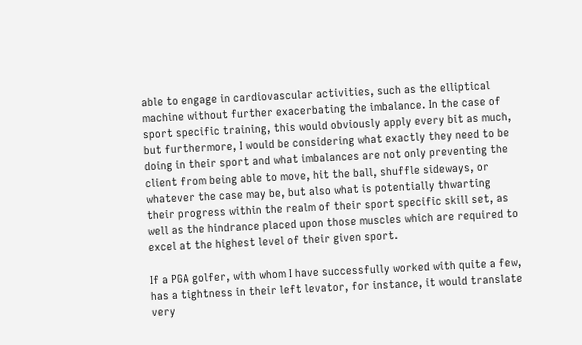able to engage in cardiovascular activities, such as the elliptical machine without further exacerbating the imbalance. In the case of sport specific training, this would obviously apply every bit as much, but furthermore, I would be considering what exactly they need to be doing in their sport and what imbalances are not only preventing the client from being able to move, hit the ball, shuffle sideways, or whatever the case may be, but also what is potentially thwarting their progress within the realm of their sport specific skill set, as well as the hindrance placed upon those muscles which are required to excel at the highest level of their given sport.

If a PGA golfer, with whom I have successfully worked with quite a few, has a tightness in their left levator, for instance, it would translate very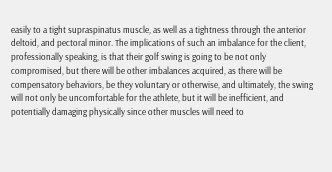easily to a tight supraspinatus muscle, as well as a tightness through the anterior deltoid, and pectoral minor. The implications of such an imbalance for the client, professionally speaking, is that their golf swing is going to be not only compromised, but there will be other imbalances acquired, as there will be compensatory behaviors, be they voluntary or otherwise, and ultimately, the swing will not only be uncomfortable for the athlete, but it will be inefficient, and potentially damaging physically since other muscles will need to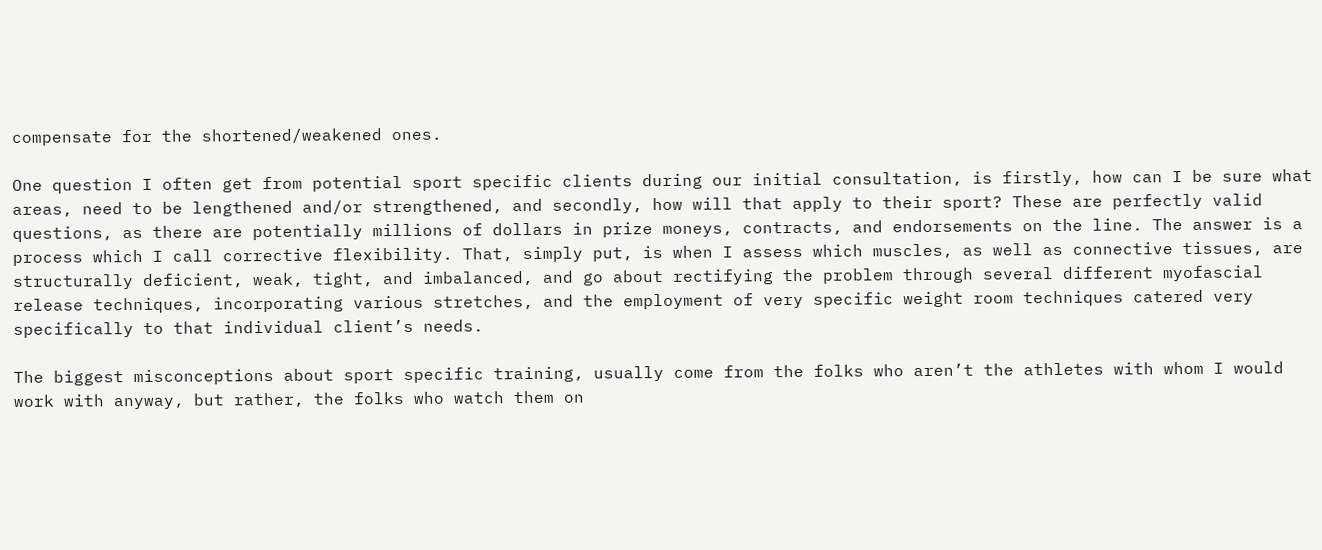compensate for the shortened/weakened ones.

One question I often get from potential sport specific clients during our initial consultation, is firstly, how can I be sure what areas, need to be lengthened and/or strengthened, and secondly, how will that apply to their sport? These are perfectly valid questions, as there are potentially millions of dollars in prize moneys, contracts, and endorsements on the line. The answer is a process which I call corrective flexibility. That, simply put, is when I assess which muscles, as well as connective tissues, are structurally deficient, weak, tight, and imbalanced, and go about rectifying the problem through several different myofascial release techniques, incorporating various stretches, and the employment of very specific weight room techniques catered very specifically to that individual client’s needs.

The biggest misconceptions about sport specific training, usually come from the folks who aren’t the athletes with whom I would work with anyway, but rather, the folks who watch them on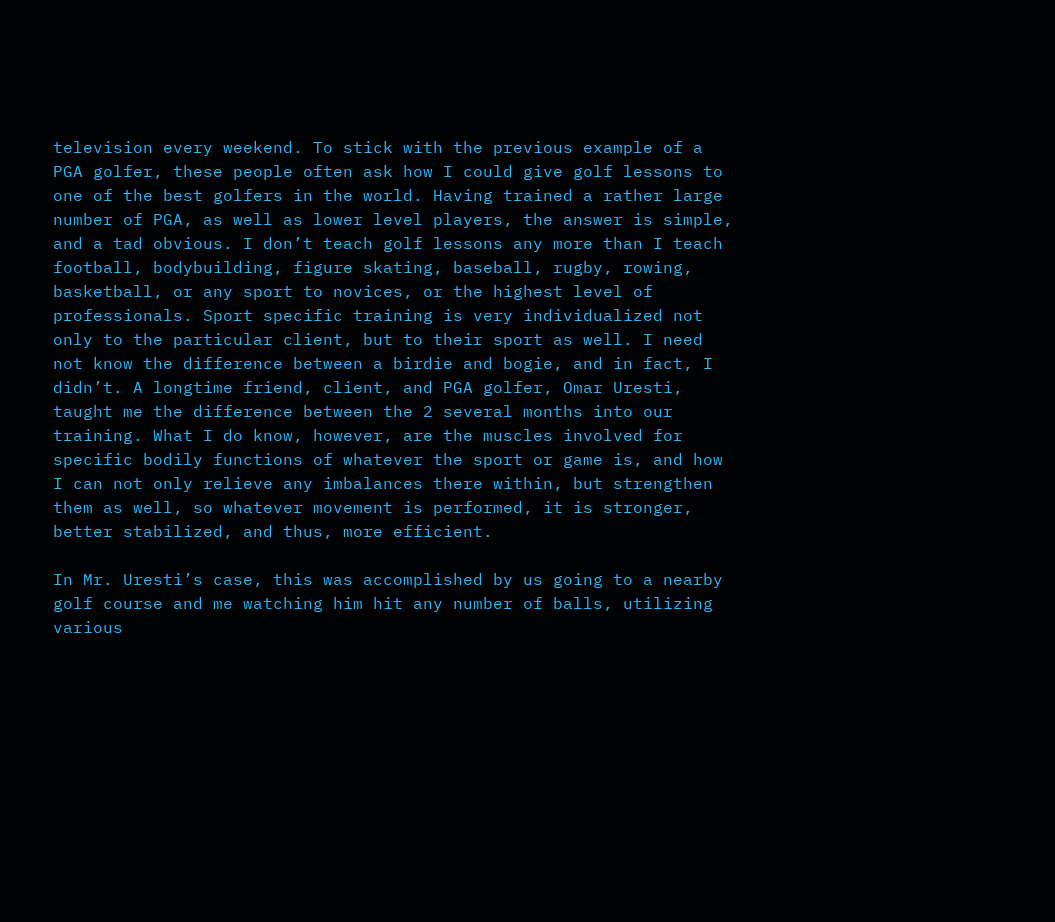television every weekend. To stick with the previous example of a PGA golfer, these people often ask how I could give golf lessons to one of the best golfers in the world. Having trained a rather large number of PGA, as well as lower level players, the answer is simple, and a tad obvious. I don’t teach golf lessons any more than I teach football, bodybuilding, figure skating, baseball, rugby, rowing, basketball, or any sport to novices, or the highest level of professionals. Sport specific training is very individualized not only to the particular client, but to their sport as well. I need not know the difference between a birdie and bogie, and in fact, I didn’t. A longtime friend, client, and PGA golfer, Omar Uresti, taught me the difference between the 2 several months into our training. What I do know, however, are the muscles involved for specific bodily functions of whatever the sport or game is, and how I can not only relieve any imbalances there within, but strengthen them as well, so whatever movement is performed, it is stronger, better stabilized, and thus, more efficient.

In Mr. Uresti’s case, this was accomplished by us going to a nearby golf course and me watching him hit any number of balls, utilizing various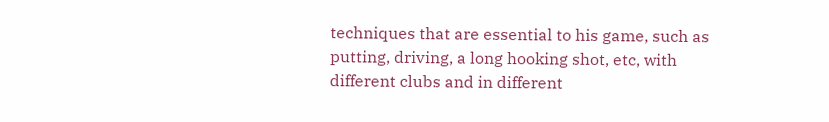techniques that are essential to his game, such as putting, driving, a long hooking shot, etc, with different clubs and in different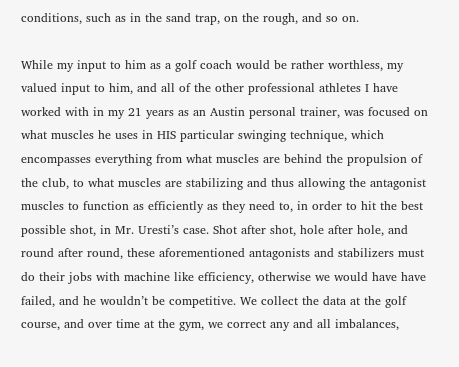conditions, such as in the sand trap, on the rough, and so on.

While my input to him as a golf coach would be rather worthless, my valued input to him, and all of the other professional athletes I have worked with in my 21 years as an Austin personal trainer, was focused on what muscles he uses in HIS particular swinging technique, which encompasses everything from what muscles are behind the propulsion of the club, to what muscles are stabilizing and thus allowing the antagonist muscles to function as efficiently as they need to, in order to hit the best possible shot, in Mr. Uresti’s case. Shot after shot, hole after hole, and round after round, these aforementioned antagonists and stabilizers must do their jobs with machine like efficiency, otherwise we would have have failed, and he wouldn’t be competitive. We collect the data at the golf course, and over time at the gym, we correct any and all imbalances,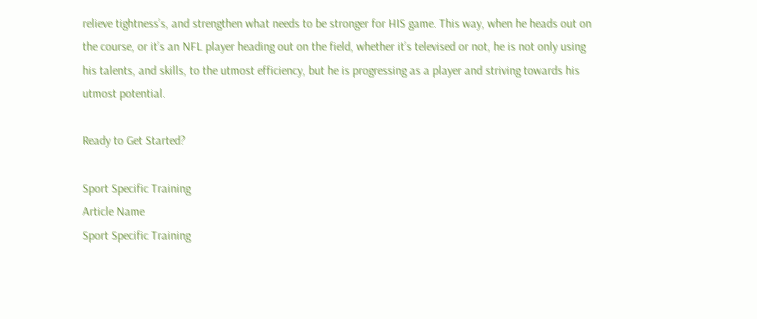relieve tightness’s, and strengthen what needs to be stronger for HIS game. This way, when he heads out on the course, or it’s an NFL player heading out on the field, whether it’s televised or not, he is not only using his talents, and skills, to the utmost efficiency, but he is progressing as a player and striving towards his utmost potential.

Ready to Get Started?

Sport Specific Training
Article Name
Sport Specific Training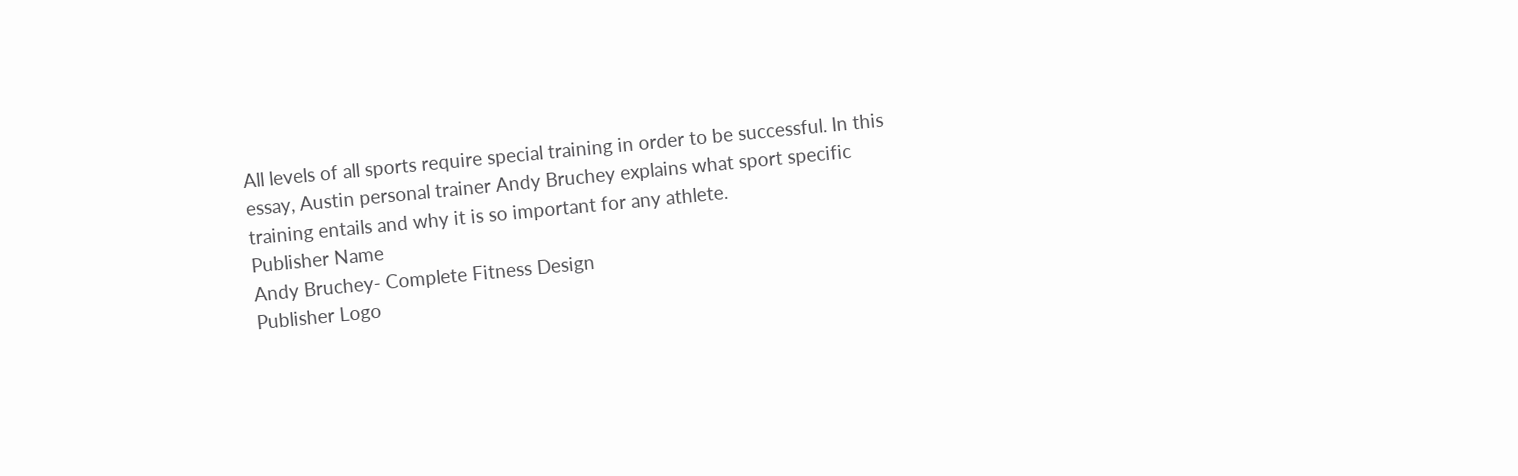All levels of all sports require special training in order to be successful. In this essay, Austin personal trainer Andy Bruchey explains what sport specific training entails and why it is so important for any athlete.
Publisher Name
Andy Bruchey- Complete Fitness Design
Publisher Logo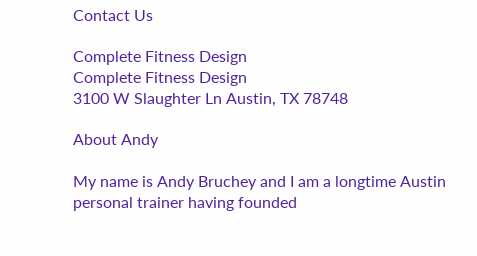Contact Us

Complete Fitness Design
Complete Fitness Design
3100 W Slaughter Ln Austin, TX 78748

About Andy

My name is Andy Bruchey and I am a longtime Austin personal trainer having founded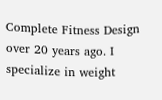Complete Fitness Design over 20 years ago. I specialize in weight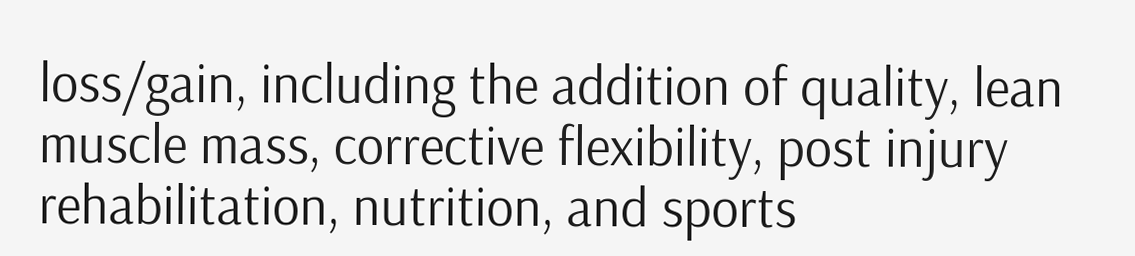loss/gain, including the addition of quality, lean muscle mass, corrective flexibility, post injury rehabilitation, nutrition, and sports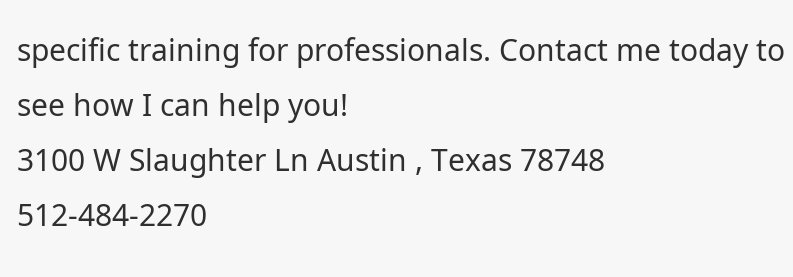specific training for professionals. Contact me today to see how I can help you!
3100 W Slaughter Ln Austin , Texas 78748 512-484-2270